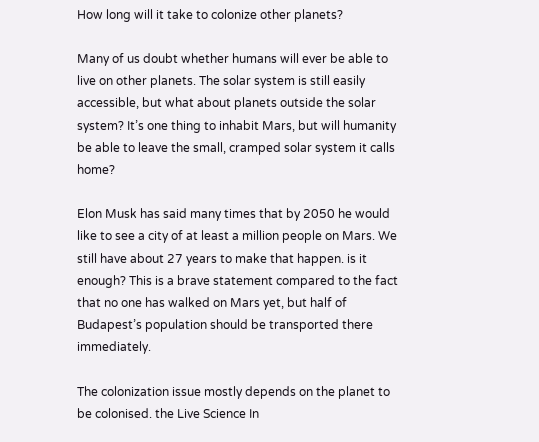How long will it take to colonize other planets?

Many of us doubt whether humans will ever be able to live on other planets. The solar system is still easily accessible, but what about planets outside the solar system? It’s one thing to inhabit Mars, but will humanity be able to leave the small, cramped solar system it calls home?

Elon Musk has said many times that by 2050 he would like to see a city of at least a million people on Mars. We still have about 27 years to make that happen. is it enough? This is a brave statement compared to the fact that no one has walked on Mars yet, but half of Budapest’s population should be transported there immediately.

The colonization issue mostly depends on the planet to be colonised. the Live Science In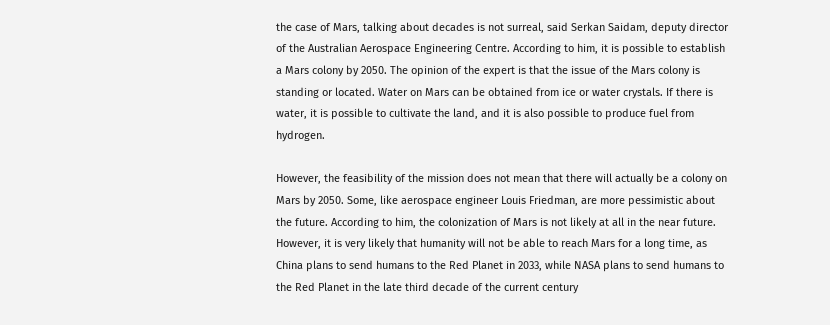the case of Mars, talking about decades is not surreal, said Serkan Saidam, deputy director of the Australian Aerospace Engineering Centre. According to him, it is possible to establish a Mars colony by 2050. The opinion of the expert is that the issue of the Mars colony is standing or located. Water on Mars can be obtained from ice or water crystals. If there is water, it is possible to cultivate the land, and it is also possible to produce fuel from hydrogen.

However, the feasibility of the mission does not mean that there will actually be a colony on Mars by 2050. Some, like aerospace engineer Louis Friedman, are more pessimistic about the future. According to him, the colonization of Mars is not likely at all in the near future. However, it is very likely that humanity will not be able to reach Mars for a long time, as China plans to send humans to the Red Planet in 2033, while NASA plans to send humans to the Red Planet in the late third decade of the current century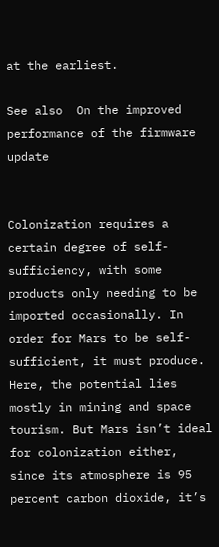at the earliest.

See also  On the improved performance of the firmware update


Colonization requires a certain degree of self-sufficiency, with some products only needing to be imported occasionally. In order for Mars to be self-sufficient, it must produce. Here, the potential lies mostly in mining and space tourism. But Mars isn’t ideal for colonization either, since its atmosphere is 95 percent carbon dioxide, it’s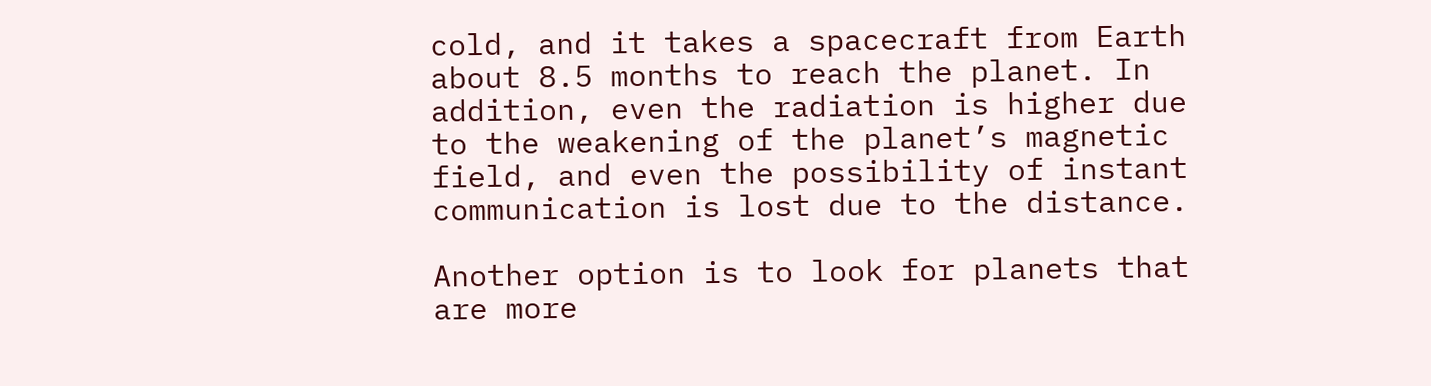cold, and it takes a spacecraft from Earth about 8.5 months to reach the planet. In addition, even the radiation is higher due to the weakening of the planet’s magnetic field, and even the possibility of instant communication is lost due to the distance.

Another option is to look for planets that are more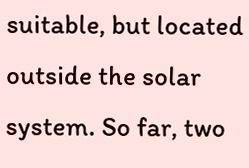suitable, but located outside the solar system. So far, two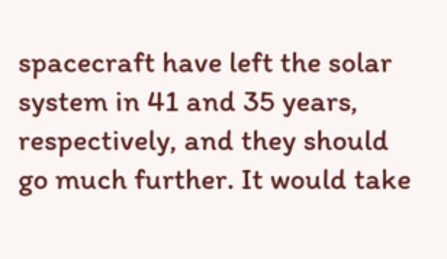spacecraft have left the solar system in 41 and 35 years, respectively, and they should go much further. It would take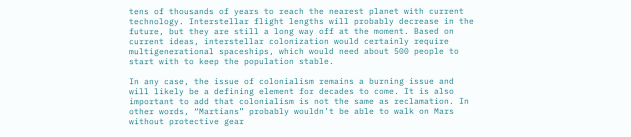tens of thousands of years to reach the nearest planet with current technology. Interstellar flight lengths will probably decrease in the future, but they are still a long way off at the moment. Based on current ideas, interstellar colonization would certainly require multigenerational spaceships, which would need about 500 people to start with to keep the population stable.

In any case, the issue of colonialism remains a burning issue and will likely be a defining element for decades to come. It is also important to add that colonialism is not the same as reclamation. In other words, “Martians” probably wouldn’t be able to walk on Mars without protective gear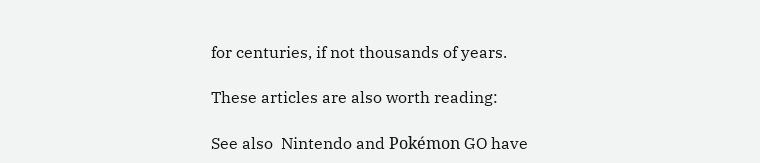for centuries, if not thousands of years.

These articles are also worth reading:

See also  Nintendo and Pokémon GO have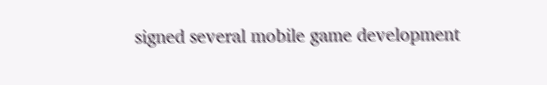signed several mobile game development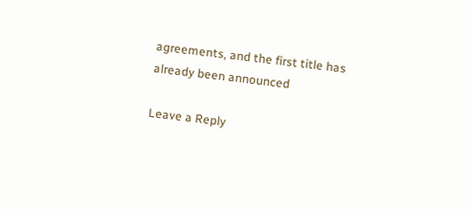agreements, and the first title has already been announced

Leave a Reply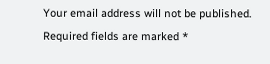Your email address will not be published. Required fields are marked *